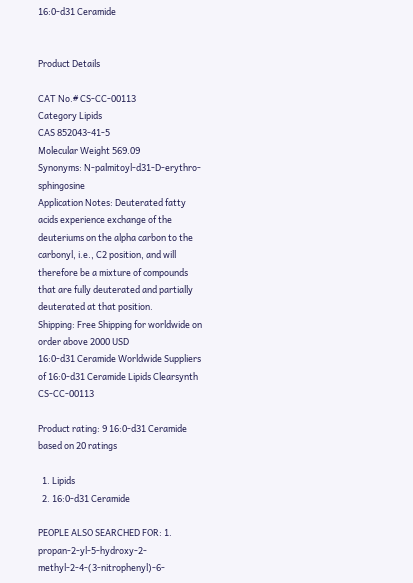16:0-d31 Ceramide


Product Details

CAT No.# CS-CC-00113
Category Lipids
CAS 852043-41-5
Molecular Weight 569.09
Synonyms: N-palmitoyl-d31-D-erythro-sphingosine
Application Notes: Deuterated fatty acids experience exchange of the deuteriums on the alpha carbon to the carbonyl, i.e., C2 position, and will therefore be a mixture of compounds that are fully deuterated and partially deuterated at that position.
Shipping: Free Shipping for worldwide on order above 2000 USD
16:0-d31 Ceramide Worldwide Suppliers of 16:0-d31 Ceramide Lipids Clearsynth CS-CC-00113

Product rating: 9 16:0-d31 Ceramide based on 20 ratings

  1. Lipids
  2. 16:0-d31 Ceramide

PEOPLE ALSO SEARCHED FOR: 1. propan-2-yl-5-hydroxy-2-methyl-2-4-(3-nitrophenyl)-6-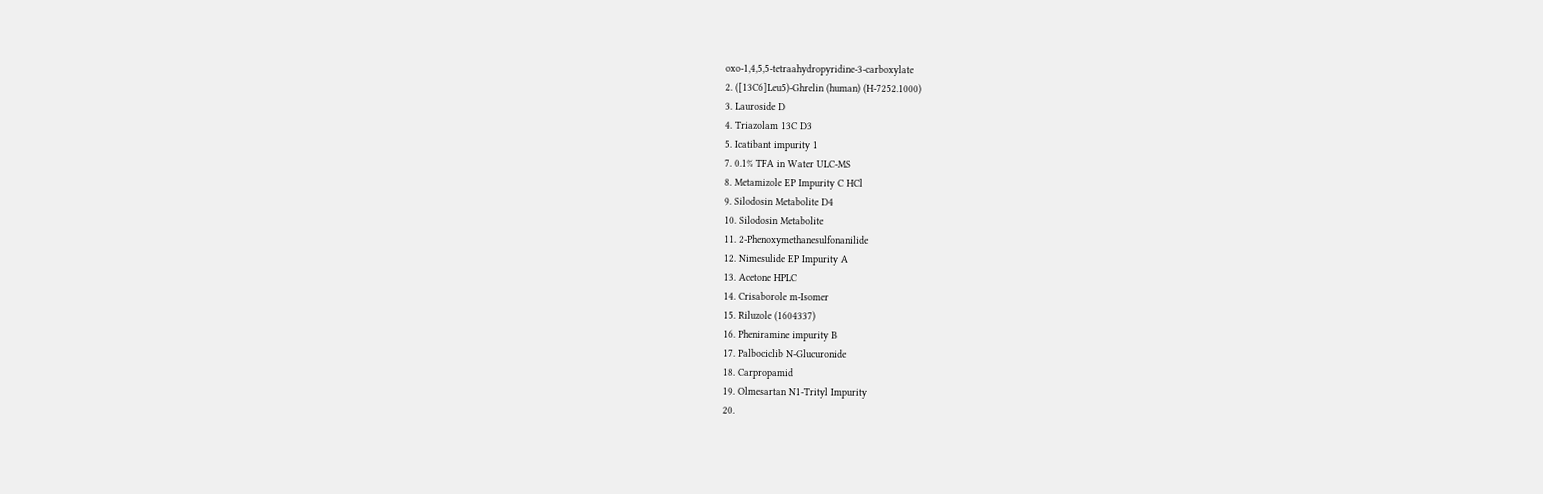oxo-1,4,5,5-tetraahydropyridine-3-carboxylate
2. ([13C6]Leu5)-Ghrelin (human) (H-7252.1000)
3. Lauroside D
4. Triazolam 13C D3
5. Icatibant impurity 1
7. 0.1% TFA in Water ULC-MS
8. Metamizole EP Impurity C HCl
9. Silodosin Metabolite D4
10. Silodosin Metabolite
11. 2-Phenoxymethanesulfonanilide
12. Nimesulide EP Impurity A
13. Acetone HPLC
14. Crisaborole m-Isomer
15. Riluzole (1604337)
16. Pheniramine impurity B
17. Palbociclib N-Glucuronide
18. Carpropamid
19. Olmesartan N1-Trityl Impurity
20.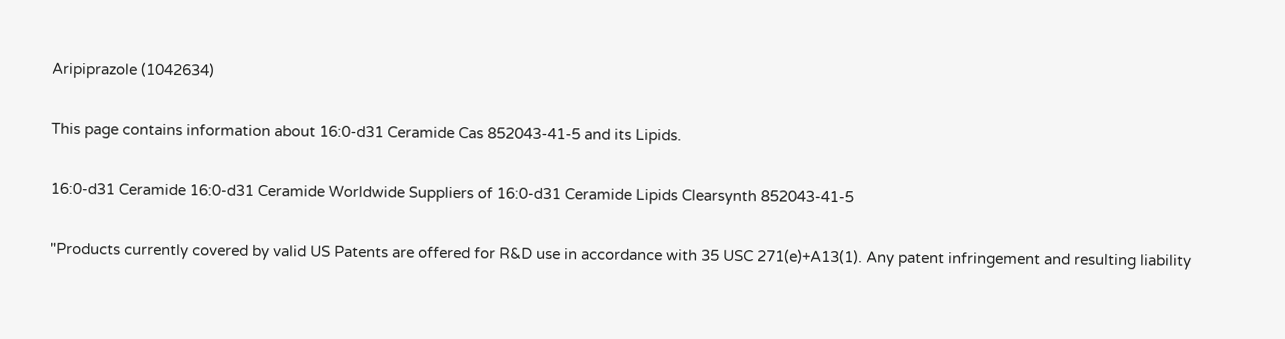Aripiprazole (1042634)

This page contains information about 16:0-d31 Ceramide Cas 852043-41-5 and its Lipids.

16:0-d31 Ceramide 16:0-d31 Ceramide Worldwide Suppliers of 16:0-d31 Ceramide Lipids Clearsynth 852043-41-5

"Products currently covered by valid US Patents are offered for R&D use in accordance with 35 USC 271(e)+A13(1). Any patent infringement and resulting liability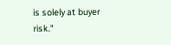is solely at buyer risk."